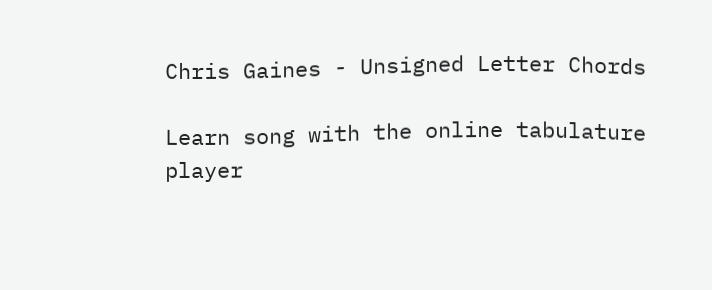Chris Gaines - Unsigned Letter Chords

Learn song with the online tabulature player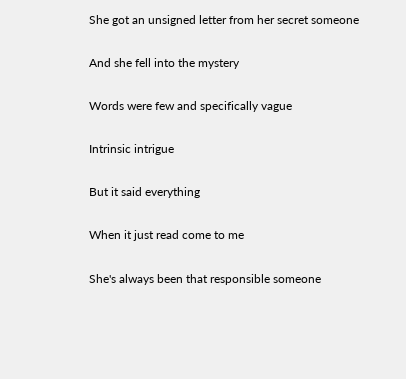She got an unsigned letter from her secret someone

And she fell into the mystery

Words were few and specifically vague

Intrinsic intrigue

But it said everything

When it just read come to me

She's always been that responsible someone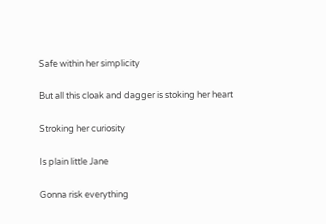Safe within her simplicity

But all this cloak and dagger is stoking her heart

Stroking her curiosity

Is plain little Jane

Gonna risk everything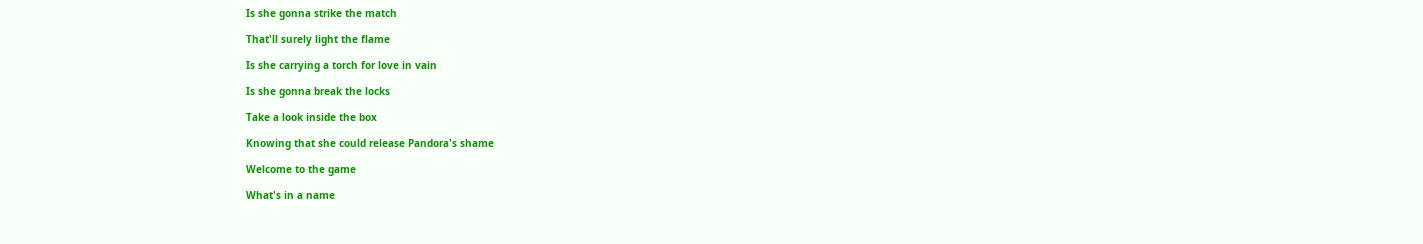Is she gonna strike the match

That'll surely light the flame

Is she carrying a torch for love in vain

Is she gonna break the locks

Take a look inside the box

Knowing that she could release Pandora's shame

Welcome to the game

What's in a name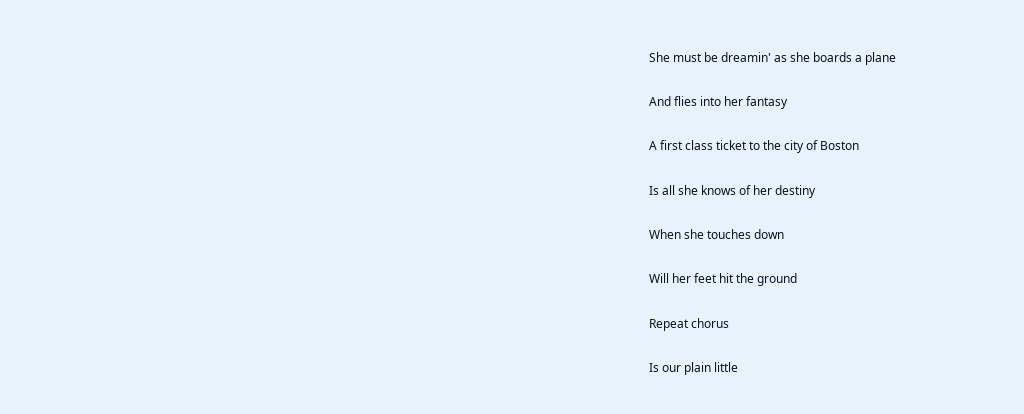She must be dreamin' as she boards a plane

And flies into her fantasy

A first class ticket to the city of Boston

Is all she knows of her destiny

When she touches down

Will her feet hit the ground

Repeat chorus

Is our plain little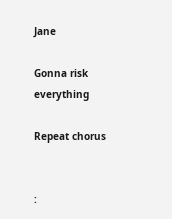Jane

Gonna risk everything

Repeat chorus


: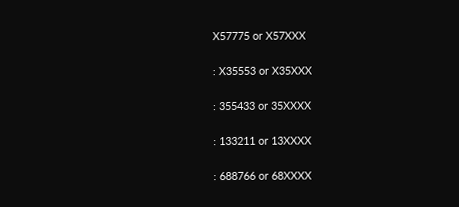X57775 or X57XXX

: X35553 or X35XXX

: 355433 or 35XXXX

: 133211 or 13XXXX

: 688766 or 68XXXX